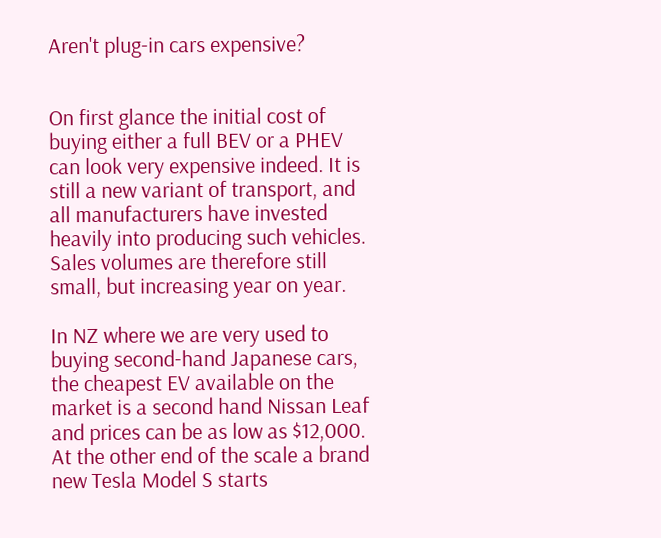Aren't plug-in cars expensive?


On first glance the initial cost of buying either a full BEV or a PHEV can look very expensive indeed. It is still a new variant of transport, and all manufacturers have invested heavily into producing such vehicles. Sales volumes are therefore still small, but increasing year on year.

In NZ where we are very used to buying second-hand Japanese cars, the cheapest EV available on the market is a second hand Nissan Leaf and prices can be as low as $12,000. At the other end of the scale a brand new Tesla Model S starts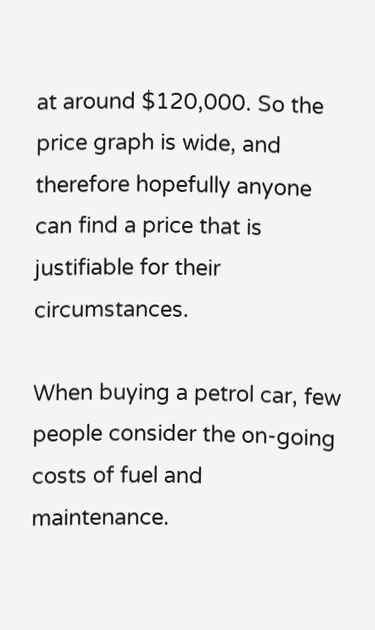at around $120,000. So the price graph is wide, and therefore hopefully anyone can find a price that is justifiable for their circumstances.

When buying a petrol car, few people consider the on-going costs of fuel and maintenance.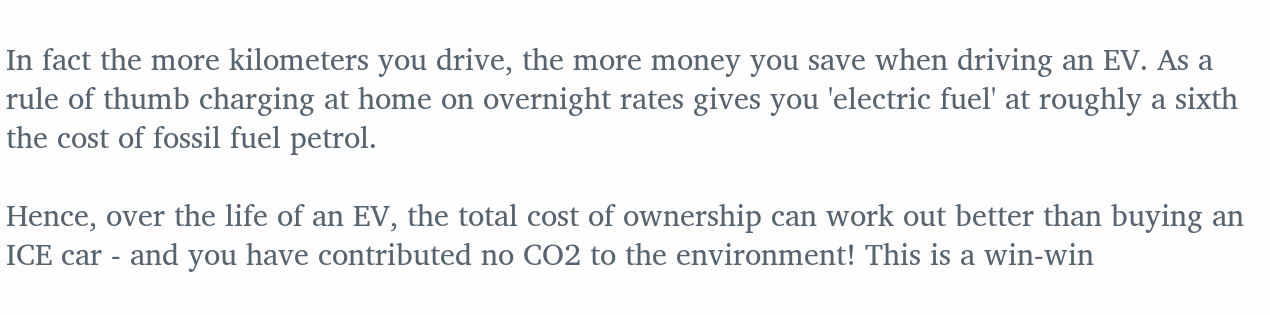In fact the more kilometers you drive, the more money you save when driving an EV. As a rule of thumb charging at home on overnight rates gives you 'electric fuel' at roughly a sixth the cost of fossil fuel petrol.

Hence, over the life of an EV, the total cost of ownership can work out better than buying an ICE car - and you have contributed no CO2 to the environment! This is a win-win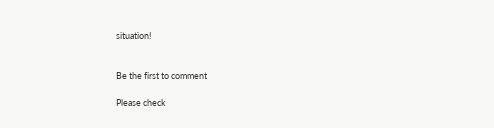situation!


Be the first to comment

Please check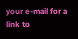your e-mail for a link to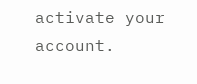activate your account.